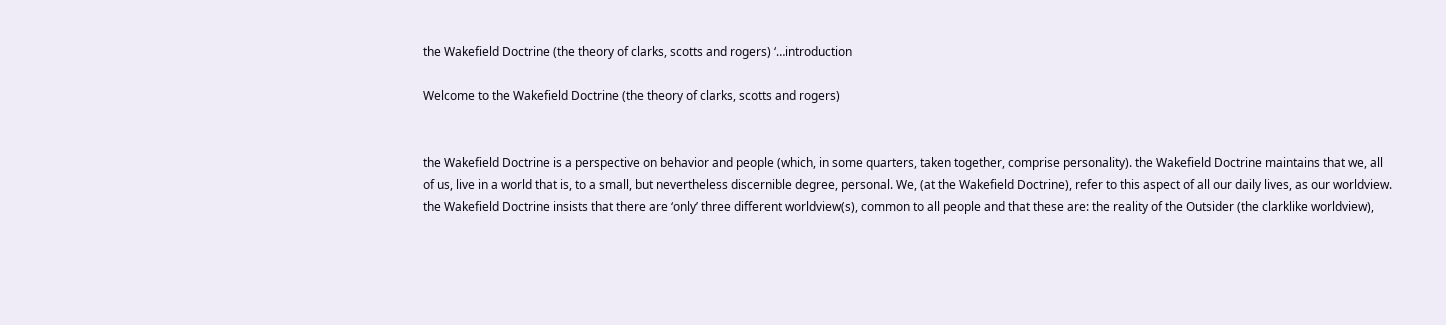the Wakefield Doctrine (the theory of clarks, scotts and rogers) ‘…introduction

Welcome to the Wakefield Doctrine (the theory of clarks, scotts and rogers)


the Wakefield Doctrine is a perspective on behavior and people (which, in some quarters, taken together, comprise personality). the Wakefield Doctrine maintains that we, all of us, live in a world that is, to a small, but nevertheless discernible degree, personal. We, (at the Wakefield Doctrine), refer to this aspect of all our daily lives, as our worldview. the Wakefield Doctrine insists that there are ‘only’ three different worldview(s), common to all people and that these are: the reality of the Outsider (the clarklike worldview),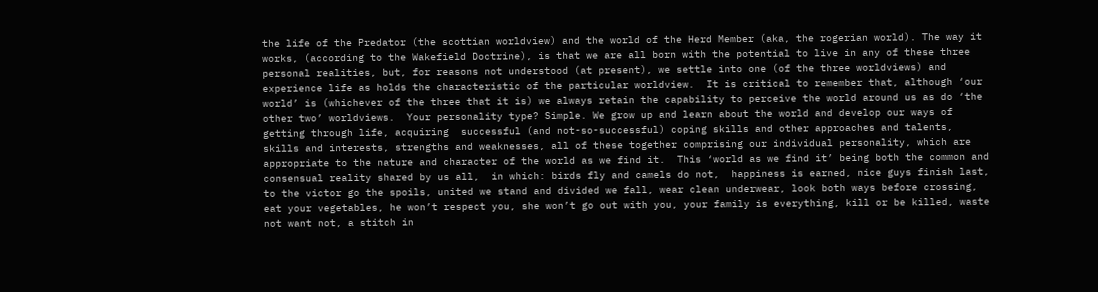the life of the Predator (the scottian worldview) and the world of the Herd Member (aka, the rogerian world). The way it works, (according to the Wakefield Doctrine), is that we are all born with the potential to live in any of these three personal realities, but, for reasons not understood (at present), we settle into one (of the three worldviews) and experience life as holds the characteristic of the particular worldview.  It is critical to remember that, although ‘our world’ is (whichever of the three that it is) we always retain the capability to perceive the world around us as do ‘the other two’ worldviews.  Your personality type? Simple. We grow up and learn about the world and develop our ways of getting through life, acquiring  successful (and not-so-successful) coping skills and other approaches and talents, skills and interests, strengths and weaknesses, all of these together comprising our individual personality, which are appropriate to the nature and character of the world as we find it.  This ‘world as we find it’ being both the common and consensual reality shared by us all,  in which: birds fly and camels do not,  happiness is earned, nice guys finish last, to the victor go the spoils, united we stand and divided we fall, wear clean underwear, look both ways before crossing, eat your vegetables, he won’t respect you, she won’t go out with you, your family is everything, kill or be killed, waste not want not, a stitch in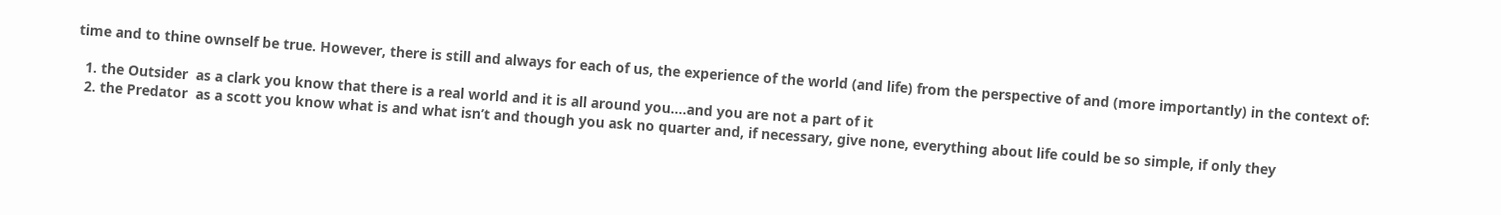time and to thine ownself be true. However, there is still and always for each of us, the experience of the world (and life) from the perspective of and (more importantly) in the context of:

  1. the Outsider  as a clark you know that there is a real world and it is all around you….and you are not a part of it
  2. the Predator  as a scott you know what is and what isn’t and though you ask no quarter and, if necessary, give none, everything about life could be so simple, if only they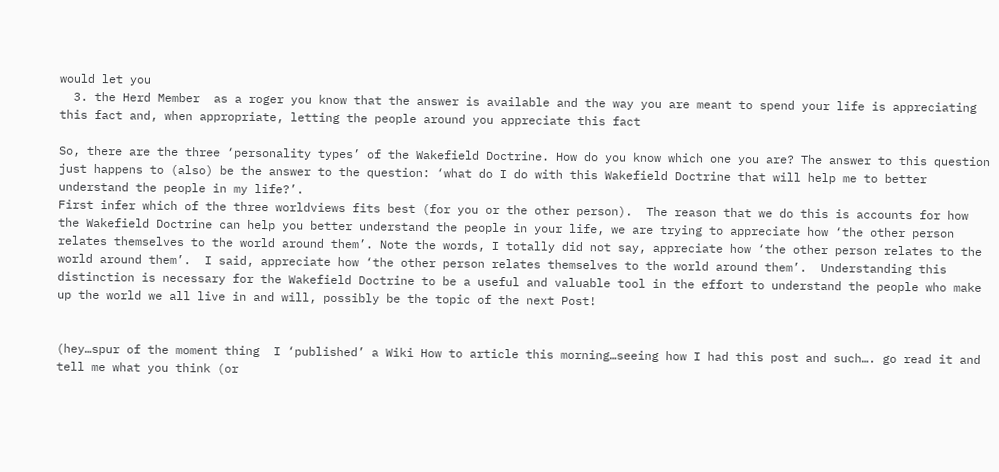would let you
  3. the Herd Member  as a roger you know that the answer is available and the way you are meant to spend your life is appreciating this fact and, when appropriate, letting the people around you appreciate this fact

So, there are the three ‘personality types’ of the Wakefield Doctrine. How do you know which one you are? The answer to this question just happens to (also) be the answer to the question: ‘what do I do with this Wakefield Doctrine that will help me to better understand the people in my life?’.
First infer which of the three worldviews fits best (for you or the other person).  The reason that we do this is accounts for how  the Wakefield Doctrine can help you better understand the people in your life, we are trying to appreciate how ‘the other person relates themselves to the world around them’. Note the words, I totally did not say, appreciate how ‘the other person relates to the world around them’.  I said, appreciate how ‘the other person relates themselves to the world around them’.  Understanding this distinction is necessary for the Wakefield Doctrine to be a useful and valuable tool in the effort to understand the people who make up the world we all live in and will, possibly be the topic of the next Post!


(hey…spur of the moment thing  I ‘published’ a Wiki How to article this morning…seeing how I had this post and such…. go read it and tell me what you think (or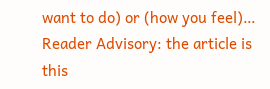want to do) or (how you feel)… Reader Advisory: the article is this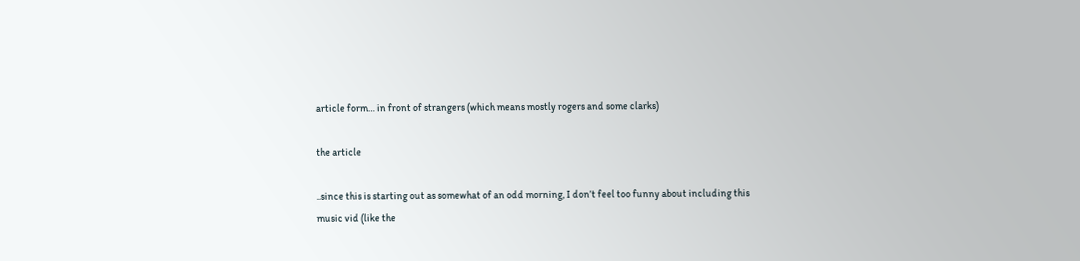article form… in front of strangers (which means mostly rogers and some clarks)

the article

..since this is starting out as somewhat of an odd morning, I don’t feel too funny about including this music vid (like the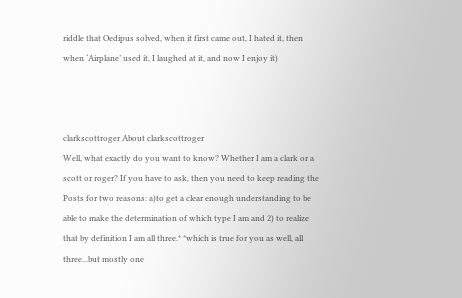riddle that Oedipus solved, when it first came out, I hated it, then when ‘Airplane’ used it, I laughed at it, and now I enjoy it)



clarkscottroger About clarkscottroger
Well, what exactly do you want to know? Whether I am a clark or a scott or roger? If you have to ask, then you need to keep reading the Posts for two reasons: a)to get a clear enough understanding to be able to make the determination of which type I am and 2) to realize that by definition I am all three.* *which is true for you as well, all three...but mostly one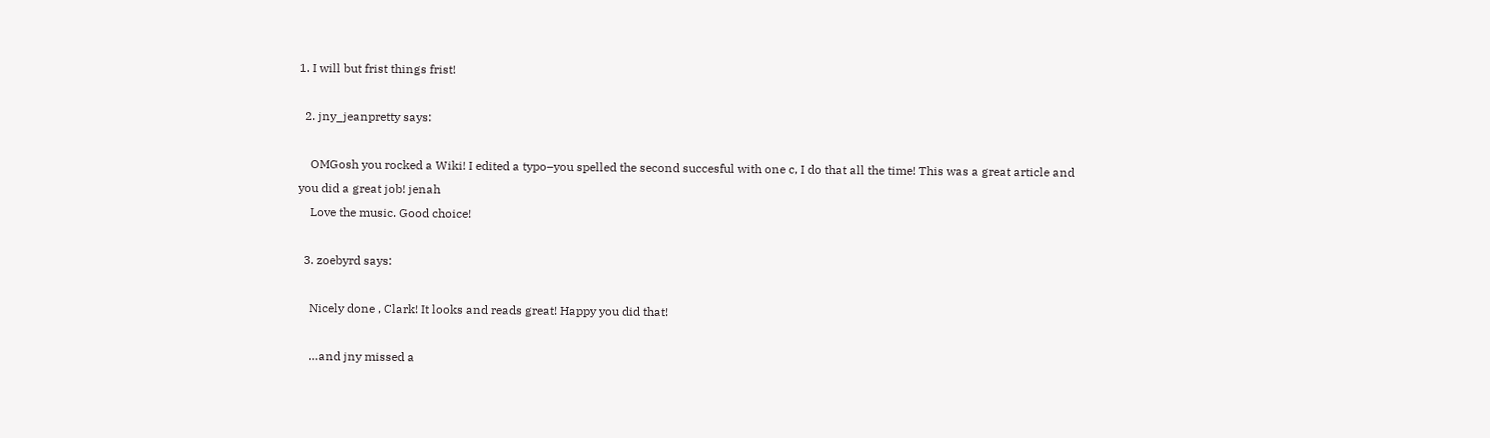1. I will but frist things frist!

  2. jny_jeanpretty says:

    OMGosh you rocked a Wiki! I edited a typo–you spelled the second succesful with one c, I do that all the time! This was a great article and you did a great job! jenah
    Love the music. Good choice!

  3. zoebyrd says:

    Nicely done , Clark! It looks and reads great! Happy you did that!

    …and jny missed a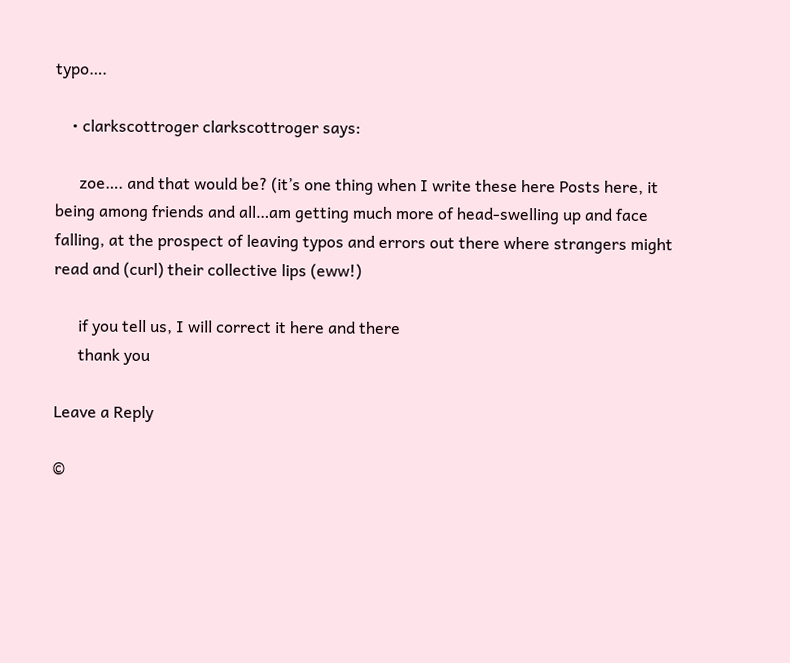typo….

    • clarkscottroger clarkscottroger says:

      zoe…. and that would be? (it’s one thing when I write these here Posts here, it being among friends and all…am getting much more of head-swelling up and face falling, at the prospect of leaving typos and errors out there where strangers might read and (curl) their collective lips (eww!)

      if you tell us, I will correct it here and there
      thank you

Leave a Reply

©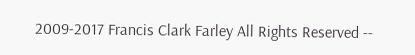2009-2017 Francis Clark Farley All Rights Reserved --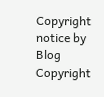Copyright notice by Blog Copyright